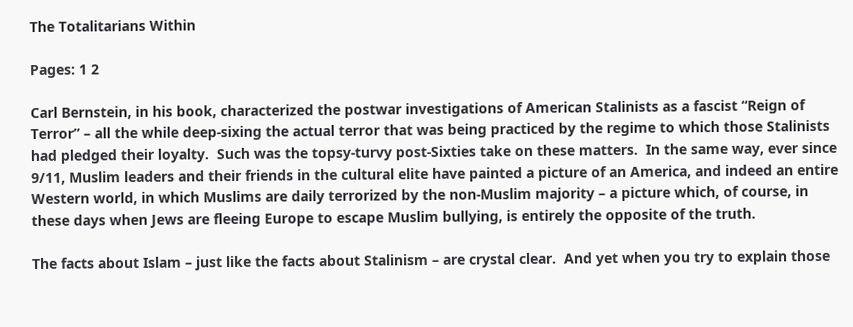The Totalitarians Within

Pages: 1 2

Carl Bernstein, in his book, characterized the postwar investigations of American Stalinists as a fascist “Reign of Terror” – all the while deep-sixing the actual terror that was being practiced by the regime to which those Stalinists had pledged their loyalty.  Such was the topsy-turvy post-Sixties take on these matters.  In the same way, ever since 9/11, Muslim leaders and their friends in the cultural elite have painted a picture of an America, and indeed an entire Western world, in which Muslims are daily terrorized by the non-Muslim majority – a picture which, of course, in these days when Jews are fleeing Europe to escape Muslim bullying, is entirely the opposite of the truth.

The facts about Islam – just like the facts about Stalinism – are crystal clear.  And yet when you try to explain those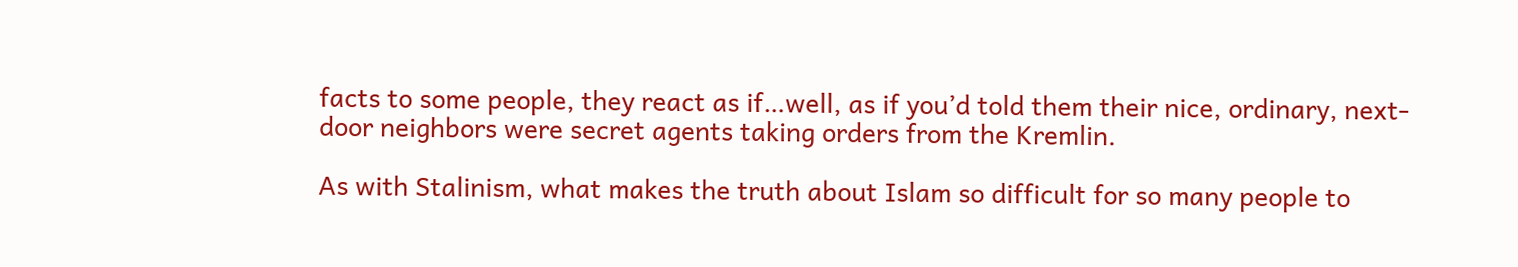facts to some people, they react as if…well, as if you’d told them their nice, ordinary, next-door neighbors were secret agents taking orders from the Kremlin.

As with Stalinism, what makes the truth about Islam so difficult for so many people to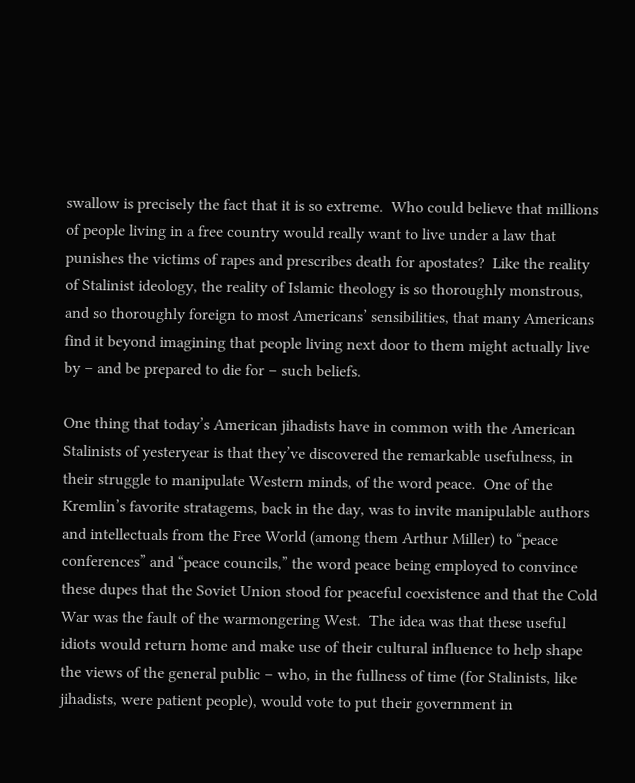swallow is precisely the fact that it is so extreme.  Who could believe that millions of people living in a free country would really want to live under a law that punishes the victims of rapes and prescribes death for apostates?  Like the reality of Stalinist ideology, the reality of Islamic theology is so thoroughly monstrous, and so thoroughly foreign to most Americans’ sensibilities, that many Americans find it beyond imagining that people living next door to them might actually live by – and be prepared to die for – such beliefs.

One thing that today’s American jihadists have in common with the American Stalinists of yesteryear is that they’ve discovered the remarkable usefulness, in their struggle to manipulate Western minds, of the word peace.  One of the Kremlin’s favorite stratagems, back in the day, was to invite manipulable authors and intellectuals from the Free World (among them Arthur Miller) to “peace conferences” and “peace councils,” the word peace being employed to convince these dupes that the Soviet Union stood for peaceful coexistence and that the Cold War was the fault of the warmongering West.  The idea was that these useful idiots would return home and make use of their cultural influence to help shape the views of the general public – who, in the fullness of time (for Stalinists, like jihadists, were patient people), would vote to put their government in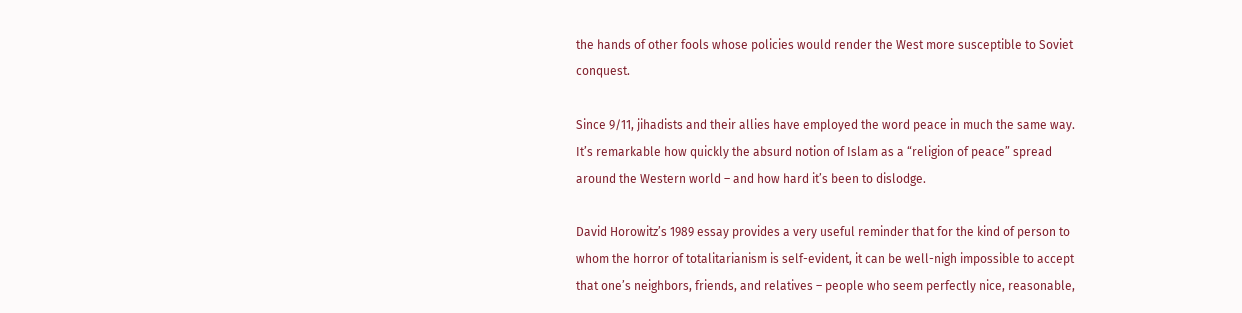the hands of other fools whose policies would render the West more susceptible to Soviet conquest.

Since 9/11, jihadists and their allies have employed the word peace in much the same way.  It’s remarkable how quickly the absurd notion of Islam as a “religion of peace” spread around the Western world – and how hard it’s been to dislodge.

David Horowitz’s 1989 essay provides a very useful reminder that for the kind of person to whom the horror of totalitarianism is self-evident, it can be well-nigh impossible to accept that one’s neighbors, friends, and relatives – people who seem perfectly nice, reasonable,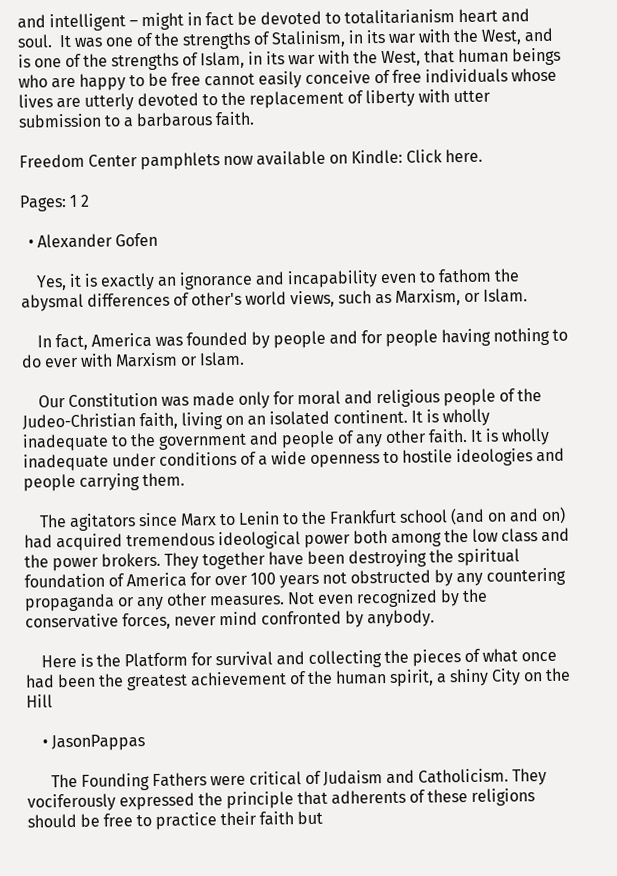and intelligent – might in fact be devoted to totalitarianism heart and soul.  It was one of the strengths of Stalinism, in its war with the West, and is one of the strengths of Islam, in its war with the West, that human beings who are happy to be free cannot easily conceive of free individuals whose lives are utterly devoted to the replacement of liberty with utter submission to a barbarous faith.

Freedom Center pamphlets now available on Kindle: Click here.

Pages: 1 2

  • Alexander Gofen

    Yes, it is exactly an ignorance and incapability even to fathom the abysmal differences of other's world views, such as Marxism, or Islam.

    In fact, America was founded by people and for people having nothing to do ever with Marxism or Islam.

    Our Constitution was made only for moral and religious people of the Judeo-Christian faith, living on an isolated continent. It is wholly inadequate to the government and people of any other faith. It is wholly inadequate under conditions of a wide openness to hostile ideologies and people carrying them.

    The agitators since Marx to Lenin to the Frankfurt school (and on and on) had acquired tremendous ideological power both among the low class and the power brokers. They together have been destroying the spiritual foundation of America for over 100 years not obstructed by any countering propaganda or any other measures. Not even recognized by the conservative forces, never mind confronted by anybody.

    Here is the Platform for survival and collecting the pieces of what once had been the greatest achievement of the human spirit, a shiny City on the Hill

    • JasonPappas

      The Founding Fathers were critical of Judaism and Catholicism. They vociferously expressed the principle that adherents of these religions should be free to practice their faith but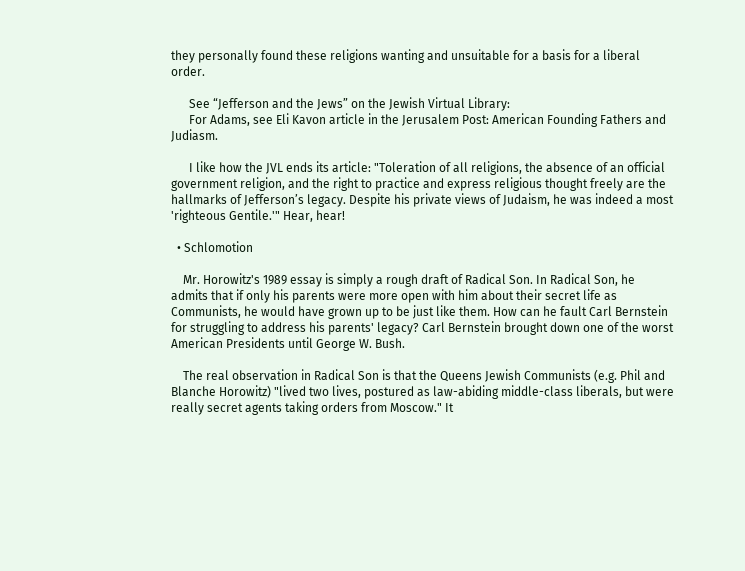they personally found these religions wanting and unsuitable for a basis for a liberal order.

      See “Jefferson and the Jews” on the Jewish Virtual Library:
      For Adams, see Eli Kavon article in the Jerusalem Post: American Founding Fathers and Judiasm.

      I like how the JVL ends its article: "Toleration of all religions, the absence of an official government religion, and the right to practice and express religious thought freely are the hallmarks of Jefferson’s legacy. Despite his private views of Judaism, he was indeed a most 'righteous Gentile.'" Hear, hear!

  • Schlomotion

    Mr. Horowitz's 1989 essay is simply a rough draft of Radical Son. In Radical Son, he admits that if only his parents were more open with him about their secret life as Communists, he would have grown up to be just like them. How can he fault Carl Bernstein for struggling to address his parents' legacy? Carl Bernstein brought down one of the worst American Presidents until George W. Bush.

    The real observation in Radical Son is that the Queens Jewish Communists (e.g. Phil and Blanche Horowitz) "lived two lives, postured as law-abiding middle-class liberals, but were really secret agents taking orders from Moscow." It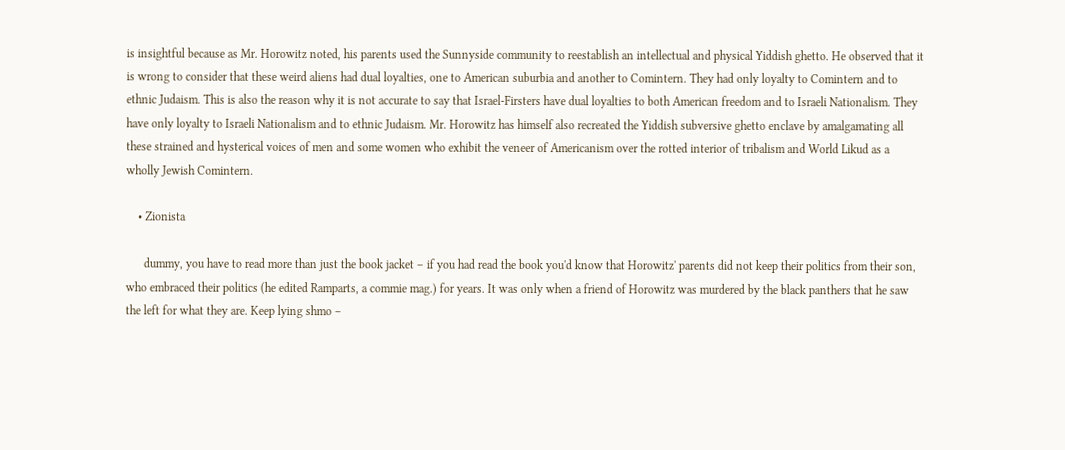is insightful because as Mr. Horowitz noted, his parents used the Sunnyside community to reestablish an intellectual and physical Yiddish ghetto. He observed that it is wrong to consider that these weird aliens had dual loyalties, one to American suburbia and another to Comintern. They had only loyalty to Comintern and to ethnic Judaism. This is also the reason why it is not accurate to say that Israel-Firsters have dual loyalties to both American freedom and to Israeli Nationalism. They have only loyalty to Israeli Nationalism and to ethnic Judaism. Mr. Horowitz has himself also recreated the Yiddish subversive ghetto enclave by amalgamating all these strained and hysterical voices of men and some women who exhibit the veneer of Americanism over the rotted interior of tribalism and World Likud as a wholly Jewish Comintern.

    • Zionista

      dummy, you have to read more than just the book jacket – if you had read the book you'd know that Horowitz' parents did not keep their politics from their son, who embraced their politics (he edited Ramparts, a commie mag.) for years. It was only when a friend of Horowitz was murdered by the black panthers that he saw the left for what they are. Keep lying shmo –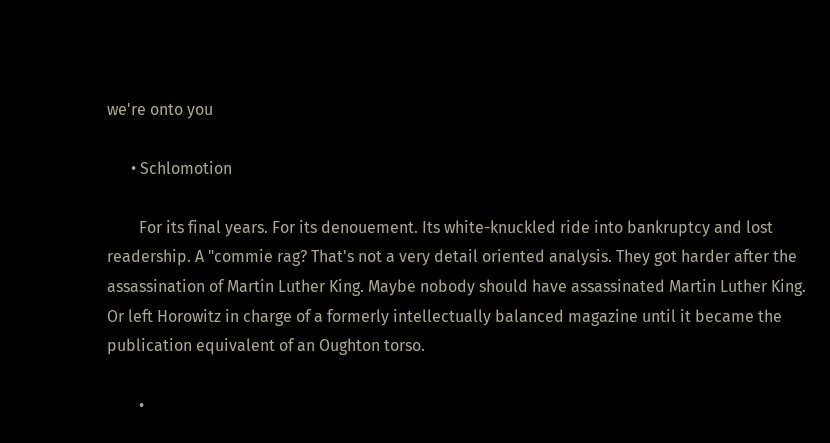we're onto you

      • Schlomotion

        For its final years. For its denouement. Its white-knuckled ride into bankruptcy and lost readership. A "commie rag? That's not a very detail oriented analysis. They got harder after the assassination of Martin Luther King. Maybe nobody should have assassinated Martin Luther King. Or left Horowitz in charge of a formerly intellectually balanced magazine until it became the publication equivalent of an Oughton torso.

        •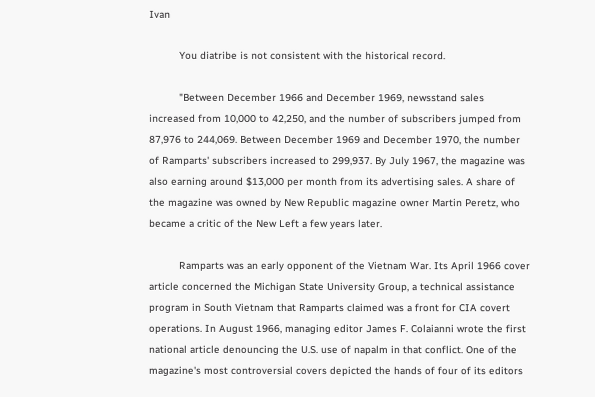Ivan

          You diatribe is not consistent with the historical record.

          "Between December 1966 and December 1969, newsstand sales increased from 10,000 to 42,250, and the number of subscribers jumped from 87,976 to 244,069. Between December 1969 and December 1970, the number of Ramparts' subscribers increased to 299,937. By July 1967, the magazine was also earning around $13,000 per month from its advertising sales. A share of the magazine was owned by New Republic magazine owner Martin Peretz, who became a critic of the New Left a few years later.

          Ramparts was an early opponent of the Vietnam War. Its April 1966 cover article concerned the Michigan State University Group, a technical assistance program in South Vietnam that Ramparts claimed was a front for CIA covert operations. In August 1966, managing editor James F. Colaianni wrote the first national article denouncing the U.S. use of napalm in that conflict. One of the magazine's most controversial covers depicted the hands of four of its editors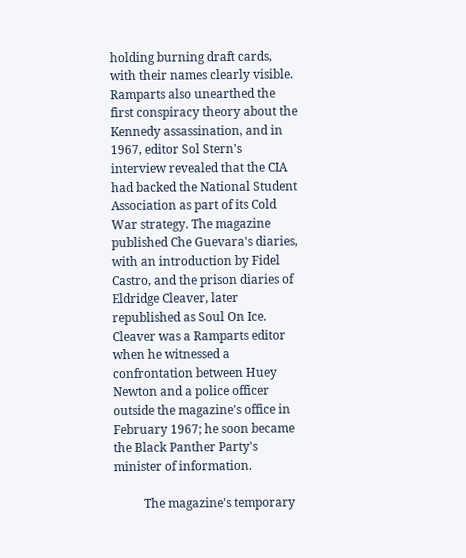holding burning draft cards, with their names clearly visible. Ramparts also unearthed the first conspiracy theory about the Kennedy assassination, and in 1967, editor Sol Stern's interview revealed that the CIA had backed the National Student Association as part of its Cold War strategy. The magazine published Che Guevara's diaries, with an introduction by Fidel Castro, and the prison diaries of Eldridge Cleaver, later republished as Soul On Ice. Cleaver was a Ramparts editor when he witnessed a confrontation between Huey Newton and a police officer outside the magazine's office in February 1967; he soon became the Black Panther Party's minister of information.

          The magazine's temporary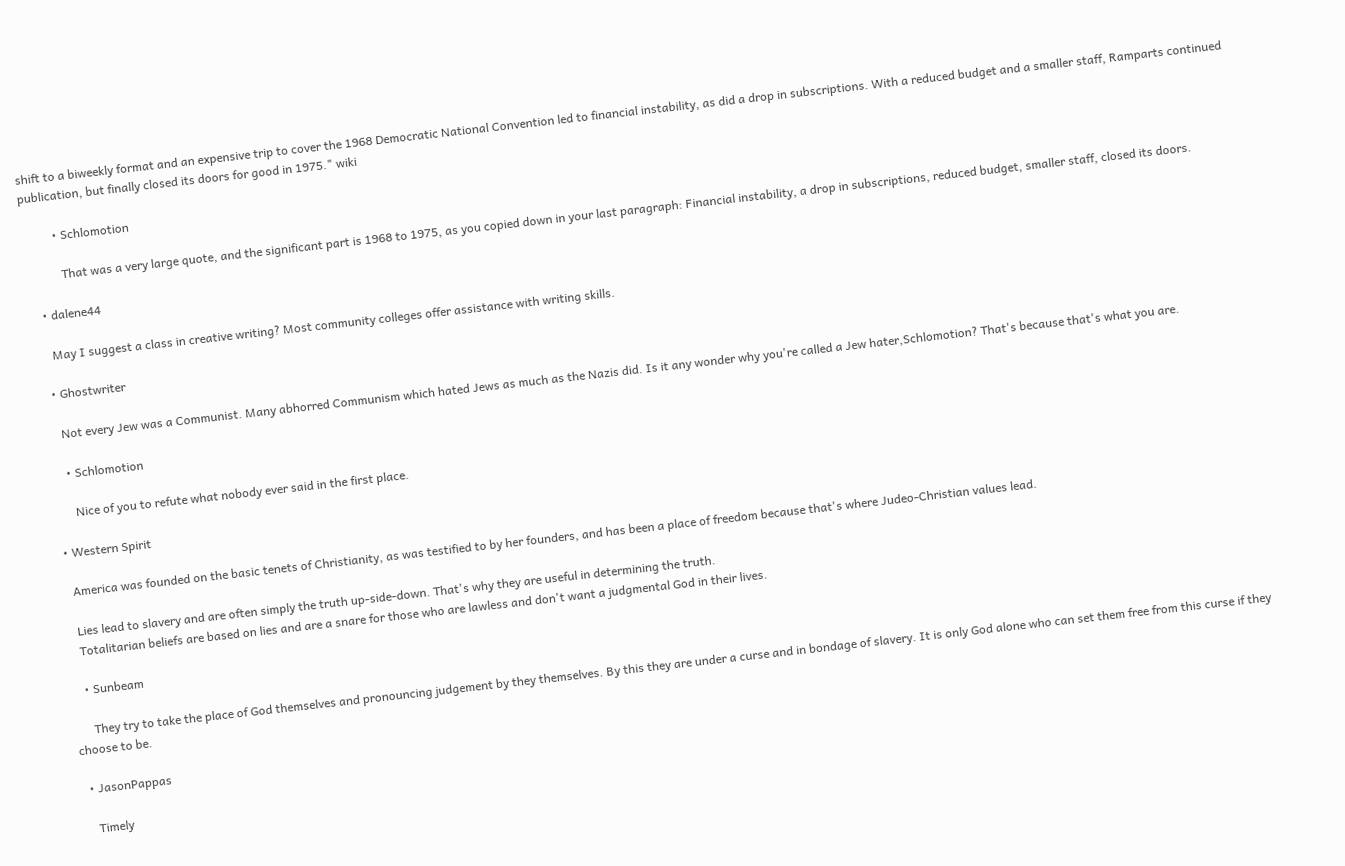shift to a biweekly format and an expensive trip to cover the 1968 Democratic National Convention led to financial instability, as did a drop in subscriptions. With a reduced budget and a smaller staff, Ramparts continued publication, but finally closed its doors for good in 1975." wiki

          • Schlomotion

            That was a very large quote, and the significant part is 1968 to 1975, as you copied down in your last paragraph: Financial instability, a drop in subscriptions, reduced budget, smaller staff, closed its doors.

    • dalene44

      May I suggest a class in creative writing? Most community colleges offer assistance with writing skills.

    • Ghostwriter

      Not every Jew was a Communist. Many abhorred Communism which hated Jews as much as the Nazis did. Is it any wonder why you're called a Jew hater,Schlomotion? That's because that's what you are.

      • Schlomotion

        Nice of you to refute what nobody ever said in the first place.

  • Western Spirit

    America was founded on the basic tenets of Christianity, as was testified to by her founders, and has been a place of freedom because that's where Judeo-Christian values lead.

    Lies lead to slavery and are often simply the truth up-side-down. That's why they are useful in determining the truth.
    Totalitarian beliefs are based on lies and are a snare for those who are lawless and don't want a judgmental God in their lives.

    • Sunbeam

      They try to take the place of God themselves and pronouncing judgement by they themselves. By this they are under a curse and in bondage of slavery. It is only God alone who can set them free from this curse if they choose to be.

  • JasonPappas

    Timely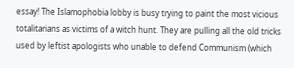essay! The Islamophobia lobby is busy trying to paint the most vicious totalitarians as victims of a witch hunt. They are pulling all the old tricks used by leftist apologists who unable to defend Communism (which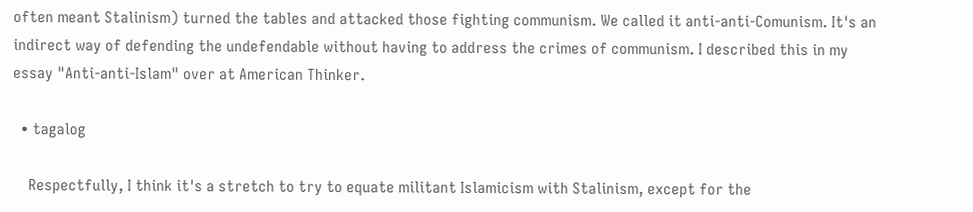often meant Stalinism) turned the tables and attacked those fighting communism. We called it anti-anti-Comunism. It's an indirect way of defending the undefendable without having to address the crimes of communism. I described this in my essay "Anti-anti-Islam" over at American Thinker.

  • tagalog

    Respectfully, I think it's a stretch to try to equate militant Islamicism with Stalinism, except for the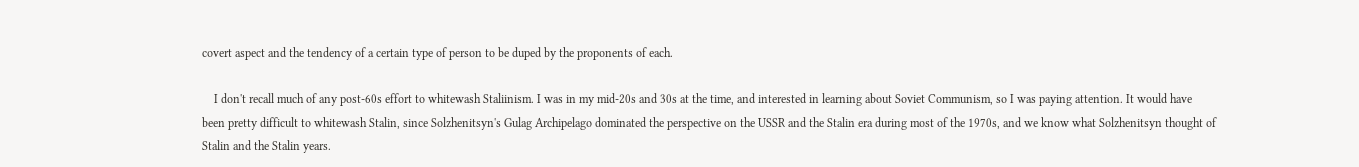covert aspect and the tendency of a certain type of person to be duped by the proponents of each.

    I don't recall much of any post-60s effort to whitewash Staliinism. I was in my mid-20s and 30s at the time, and interested in learning about Soviet Communism, so I was paying attention. It would have been pretty difficult to whitewash Stalin, since Solzhenitsyn's Gulag Archipelago dominated the perspective on the USSR and the Stalin era during most of the 1970s, and we know what Solzhenitsyn thought of Stalin and the Stalin years.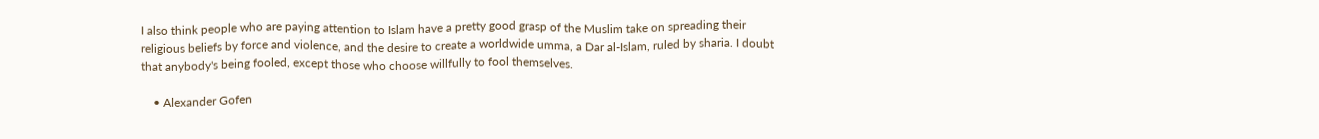I also think people who are paying attention to Islam have a pretty good grasp of the Muslim take on spreading their religious beliefs by force and violence, and the desire to create a worldwide umma, a Dar al-Islam, ruled by sharia. I doubt that anybody's being fooled, except those who choose willfully to fool themselves.

    • Alexander Gofen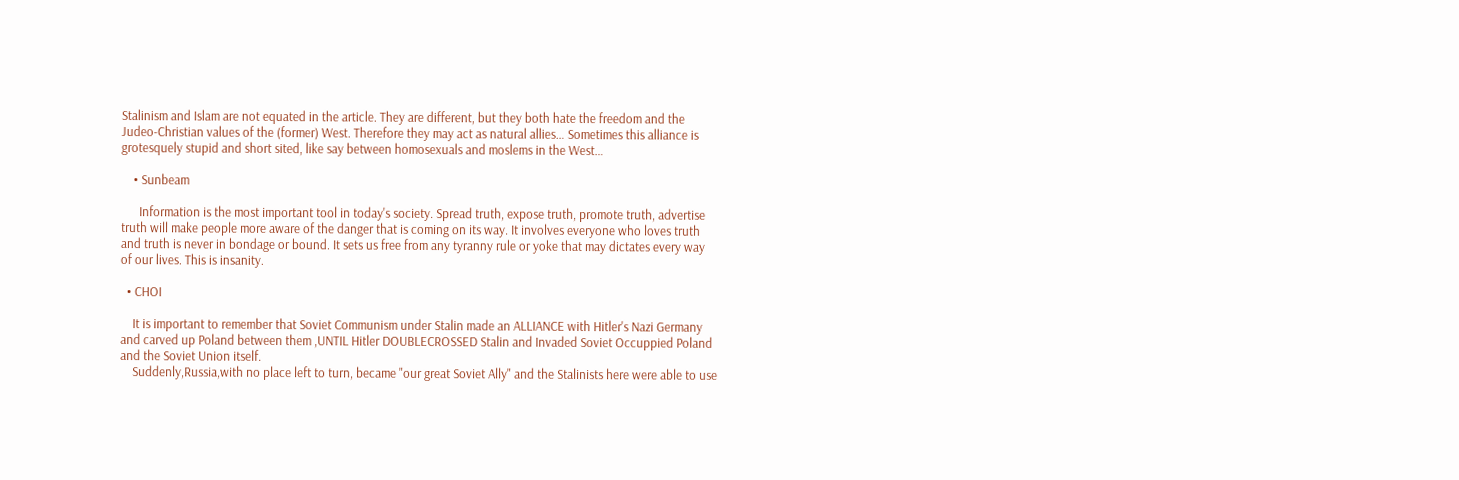Stalinism and Islam are not equated in the article. They are different, but they both hate the freedom and the Judeo-Christian values of the (former) West. Therefore they may act as natural allies… Sometimes this alliance is grotesquely stupid and short sited, like say between homosexuals and moslems in the West…

    • Sunbeam

      Information is the most important tool in today's society. Spread truth, expose truth, promote truth, advertise truth will make people more aware of the danger that is coming on its way. It involves everyone who loves truth and truth is never in bondage or bound. It sets us free from any tyranny rule or yoke that may dictates every way of our lives. This is insanity.

  • CHOI

    It is important to remember that Soviet Communism under Stalin made an ALLIANCE with Hitler's Nazi Germany and carved up Poland between them ,UNTIL Hitler DOUBLECROSSED Stalin and Invaded Soviet Occuppied Poland and the Soviet Union itself.
    Suddenly,Russia,with no place left to turn, became "our great Soviet Ally" and the Stalinists here were able to use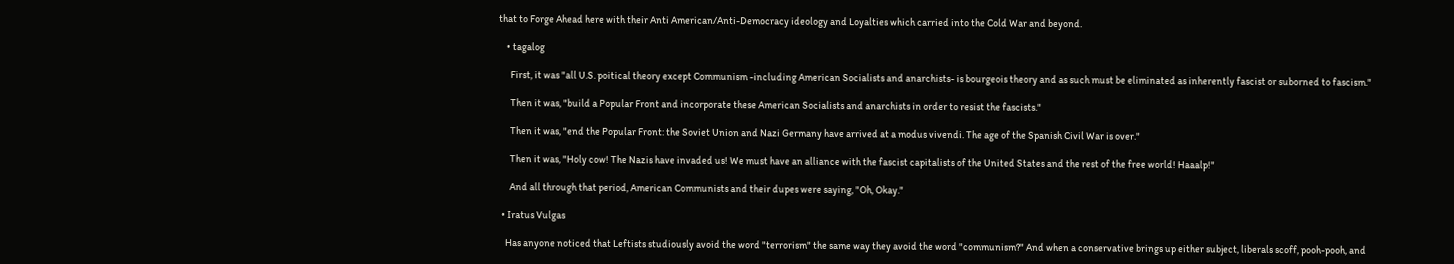that to Forge Ahead here with their Anti American/Anti-Democracy ideology and Loyalties which carried into the Cold War and beyond.

    • tagalog

      First, it was "all U.S. poitical theory except Communism -including American Socialists and anarchists- is bourgeois theory and as such must be eliminated as inherently fascist or suborned to fascism."

      Then it was, "build a Popular Front and incorporate these American Socialists and anarchists in order to resist the fascists."

      Then it was, "end the Popular Front: the Soviet Union and Nazi Germany have arrived at a modus vivendi. The age of the Spanish Civil War is over."

      Then it was, "Holy cow! The Nazis have invaded us! We must have an alliance with the fascist capitalists of the United States and the rest of the free world! Haaalp!"

      And all through that period, American Communists and their dupes were saying, "Oh, Okay."

  • Iratus Vulgas

    Has anyone noticed that Leftists studiously avoid the word "terrorism" the same way they avoid the word "communism?" And when a conservative brings up either subject, liberals scoff, pooh-pooh, and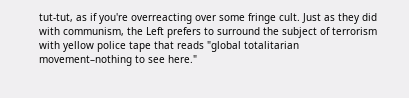tut-tut, as if you're overreacting over some fringe cult. Just as they did with communism, the Left prefers to surround the subject of terrorism with yellow police tape that reads "global totalitarian movement–nothing to see here."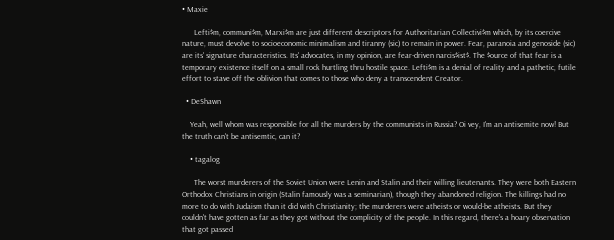• Maxie

      Lefti$m, communi$m, Marxi$m are just different descriptors for Authoritarian Collectivi$m which, by its coercive nature, must devolve to socioeconomic minimalism and tiranny (sic) to remain in power. Fear, paranoia and genoside (sic) are its' signature characteristics. Its' advocates, in my opinion, are fear-driven narcis$ist$. The $ource of that fear is a temporary existence itself on a small rock hurtling thru hostile space. Lefti$m is a denial of reality and a pathetic, futile effort to stave off the oblivion that comes to those who deny a transcendent Creator.

  • DeShawn

    Yeah, well whom was responsible for all the murders by the communists in Russia? Oi vey, I'm an antisemite now! But the truth can't be antisemtic, can it?

    • tagalog

      The worst murderers of the Soviet Union were Lenin and Stalin and their willing lieutenants. They were both Eastern Orthodox Christians in origin (Stalin famously was a seminarian), though they abandoned religion. The killings had no more to do with Judaism than it did with Christianity; the murderers were atheists or would-be atheists. But they couldn't have gotten as far as they got without the complicity of the people. In this regard, there's a hoary observation that got passed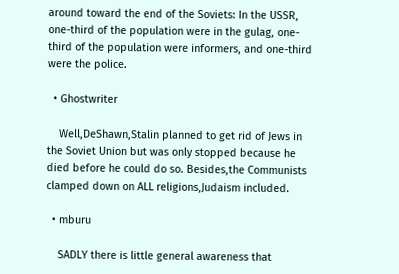around toward the end of the Soviets: In the USSR, one-third of the population were in the gulag, one-third of the population were informers, and one-third were the police.

  • Ghostwriter

    Well,DeShawn,Stalin planned to get rid of Jews in the Soviet Union but was only stopped because he died before he could do so. Besides,the Communists clamped down on ALL religions,Judaism included.

  • mburu

    SADLY there is little general awareness that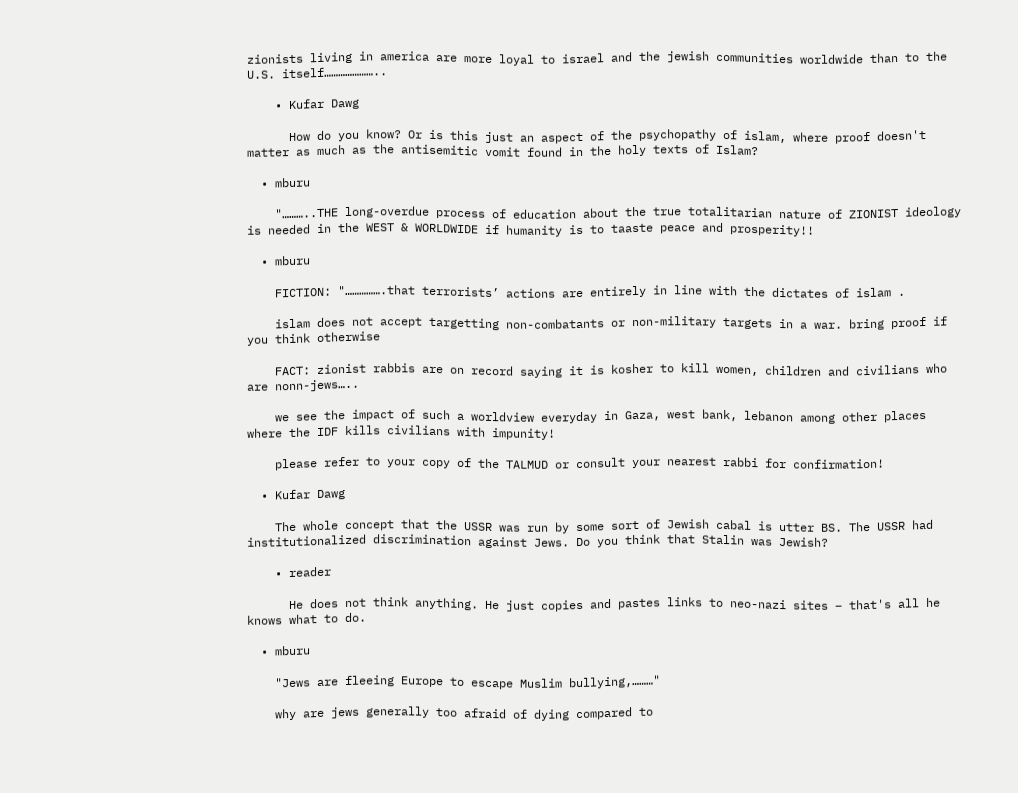zionists living in america are more loyal to israel and the jewish communities worldwide than to the U.S. itself…………………..

    • Kufar Dawg

      How do you know? Or is this just an aspect of the psychopathy of islam, where proof doesn't matter as much as the antisemitic vomit found in the holy texts of Islam?

  • mburu

    "………..THE long-overdue process of education about the true totalitarian nature of ZIONIST ideology is needed in the WEST & WORLDWIDE if humanity is to taaste peace and prosperity!!

  • mburu

    FICTION: "…………….that terrorists’ actions are entirely in line with the dictates of islam .

    islam does not accept targetting non-combatants or non-military targets in a war. bring proof if you think otherwise

    FACT: zionist rabbis are on record saying it is kosher to kill women, children and civilians who are nonn-jews…..

    we see the impact of such a worldview everyday in Gaza, west bank, lebanon among other places where the IDF kills civilians with impunity!

    please refer to your copy of the TALMUD or consult your nearest rabbi for confirmation!

  • Kufar Dawg

    The whole concept that the USSR was run by some sort of Jewish cabal is utter BS. The USSR had institutionalized discrimination against Jews. Do you think that Stalin was Jewish?

    • reader

      He does not think anything. He just copies and pastes links to neo-nazi sites – that's all he knows what to do.

  • mburu

    "Jews are fleeing Europe to escape Muslim bullying,………"

    why are jews generally too afraid of dying compared to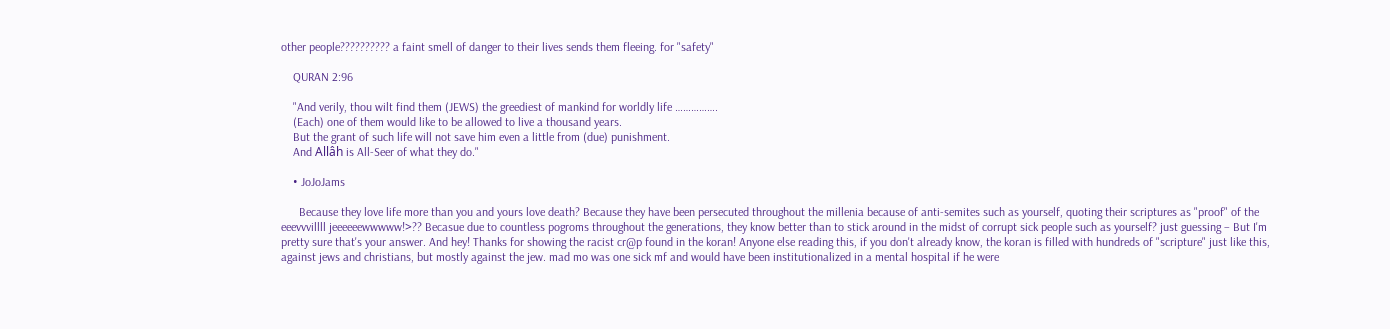other people?????????? a faint smell of danger to their lives sends them fleeing. for "safety"

    QURAN 2:96

    "And verily, thou wilt find them (JEWS) the greediest of mankind for worldly life …………….
    (Each) one of them would like to be allowed to live a thousand years.
    But the grant of such life will not save him even a little from (due) punishment.
    And Allâh is All-Seer of what they do."

    • JoJoJams

      Because they love life more than you and yours love death? Because they have been persecuted throughout the millenia because of anti-semites such as yourself, quoting their scriptures as "proof" of the eeevvvillll jeeeeeewwwww!>?? Becasue due to countless pogroms throughout the generations, they know better than to stick around in the midst of corrupt sick people such as yourself? just guessing – But I'm pretty sure that's your answer. And hey! Thanks for showing the racist cr@p found in the koran! Anyone else reading this, if you don't already know, the koran is filled with hundreds of "scripture" just like this, against jews and christians, but mostly against the jew. mad mo was one sick mf and would have been institutionalized in a mental hospital if he were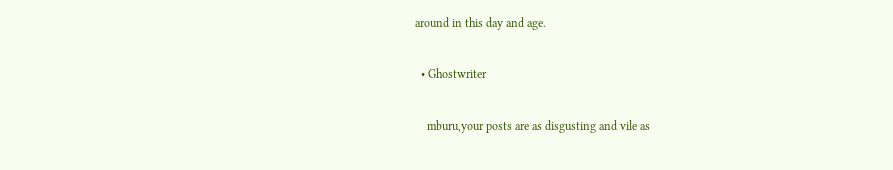around in this day and age.

  • Ghostwriter

    mburu,your posts are as disgusting and vile as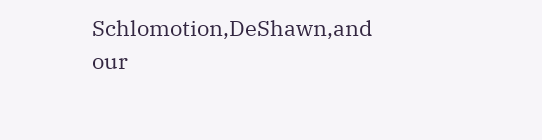Schlomotion,DeShawn,and our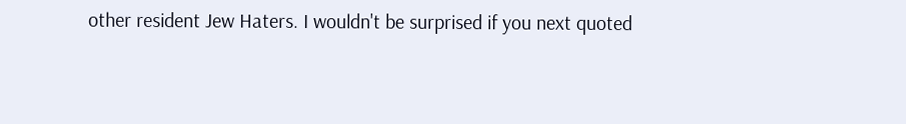other resident Jew Haters. I wouldn't be surprised if you next quoted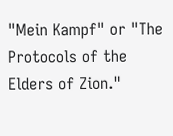"Mein Kampf" or "The Protocols of the Elders of Zion."